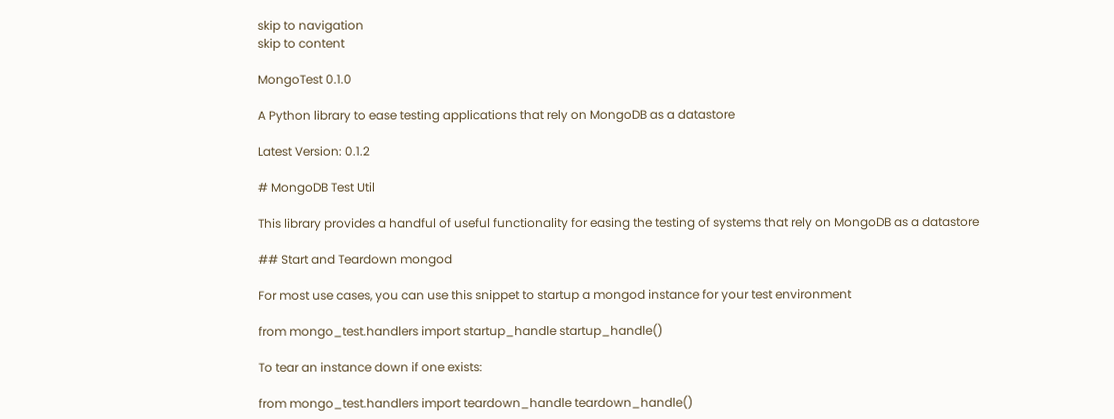skip to navigation
skip to content

MongoTest 0.1.0

A Python library to ease testing applications that rely on MongoDB as a datastore

Latest Version: 0.1.2

# MongoDB Test Util

This library provides a handful of useful functionality for easing the testing of systems that rely on MongoDB as a datastore

## Start and Teardown mongod

For most use cases, you can use this snippet to startup a mongod instance for your test environment

from mongo_test.handlers import startup_handle startup_handle()

To tear an instance down if one exists:

from mongo_test.handlers import teardown_handle teardown_handle()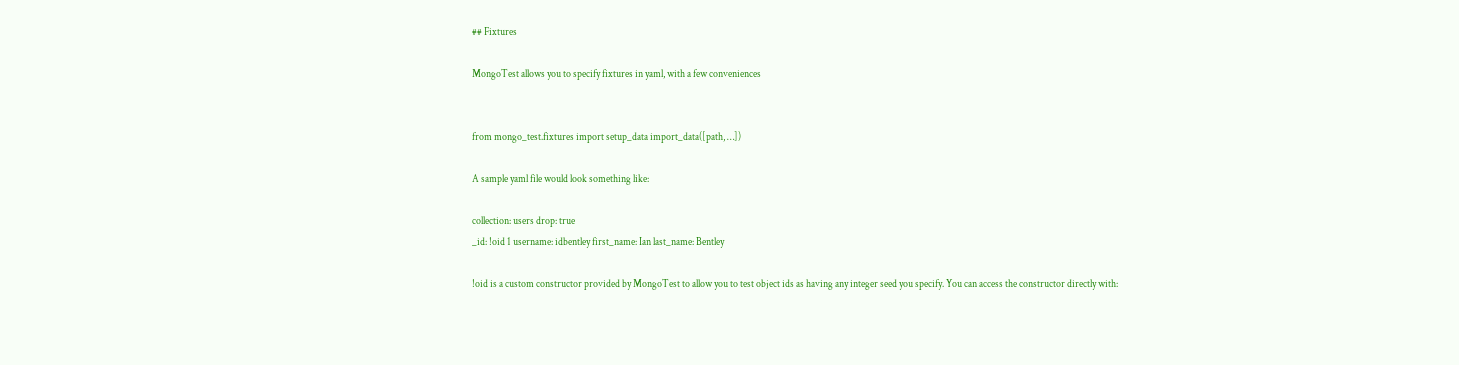## Fixtures

MongoTest allows you to specify fixtures in yaml, with a few conveniences


from mongo_test.fixtures import setup_data import_data([path, …])

A sample yaml file would look something like:

collection: users drop: true
_id: !oid 1 username: idbentley first_name: Ian last_name: Bentley

!oid is a custom constructor provided by MongoTest to allow you to test object ids as having any integer seed you specify. You can access the constructor directly with: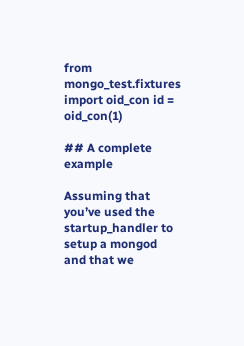from mongo_test.fixtures import oid_con id = oid_con(1)

## A complete example

Assuming that you’ve used the startup_handler to setup a mongod and that we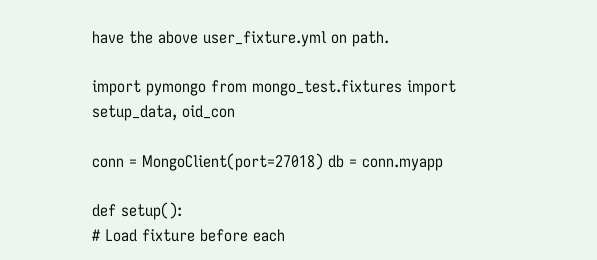have the above user_fixture.yml on path.

import pymongo from mongo_test.fixtures import setup_data, oid_con

conn = MongoClient(port=27018) db = conn.myapp

def setup():
# Load fixture before each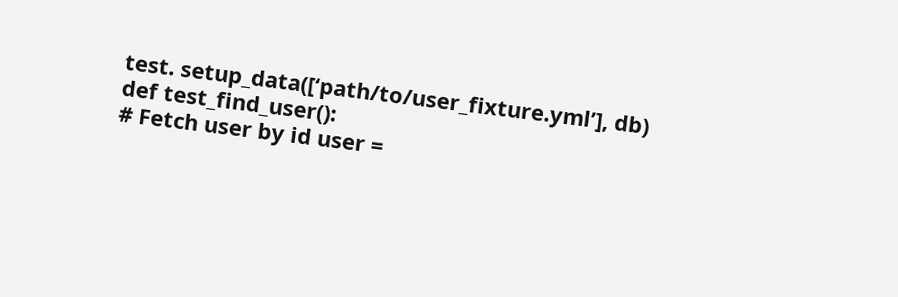test. setup_data([‘path/to/user_fixture.yml’], db)
def test_find_user():
# Fetch user by id user =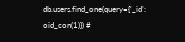db.users.find_one(query={‘_id’: oid_con(1)}) #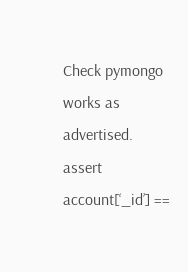Check pymongo works as advertised. assert account[‘_id’] ==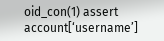oid_con(1) assert account[‘username’]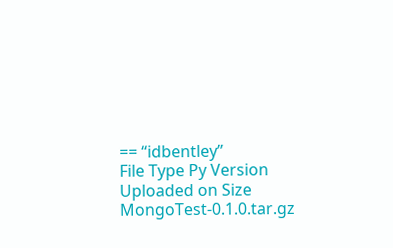== “idbentley”
File Type Py Version Uploaded on Size
MongoTest-0.1.0.tar.gz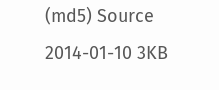(md5) Source 2014-01-10 3KB